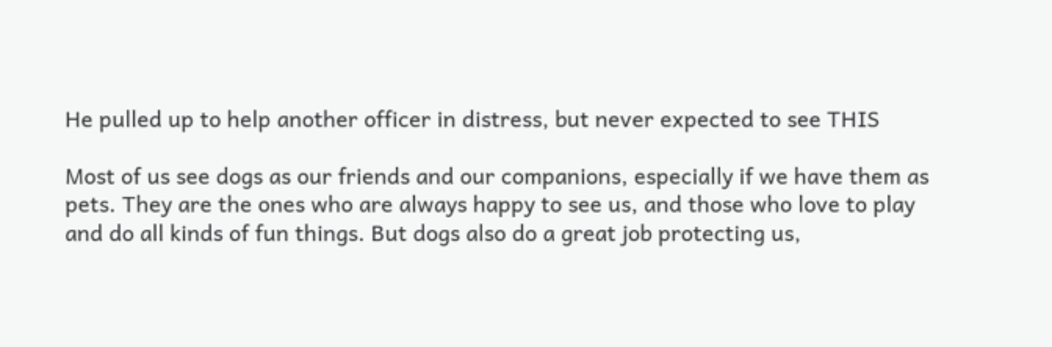He pulled up to help another officer in distress, but never expected to see THIS

Most of us see dogs as our friends and our companions, especially if we have them as pets. They are the ones who are always happy to see us, and those who love to play and do all kinds of fun things. But dogs also do a great job protecting us,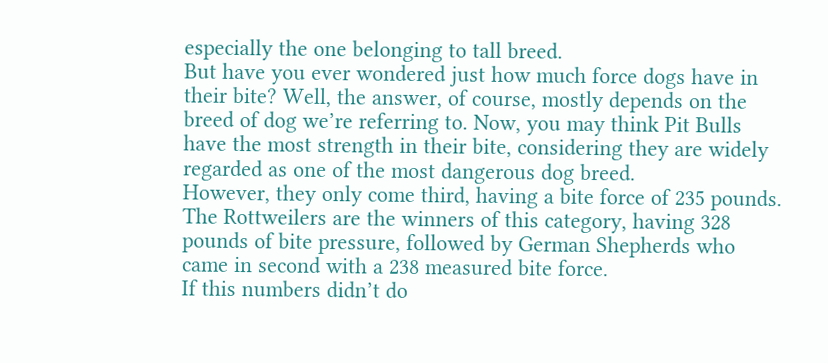especially the one belonging to tall breed.
But have you ever wondered just how much force dogs have in their bite? Well, the answer, of course, mostly depends on the breed of dog we’re referring to. Now, you may think Pit Bulls have the most strength in their bite, considering they are widely regarded as one of the most dangerous dog breed.
However, they only come third, having a bite force of 235 pounds. The Rottweilers are the winners of this category, having 328 pounds of bite pressure, followed by German Shepherds who came in second with a 238 measured bite force.
If this numbers didn’t do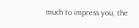much to impress you, the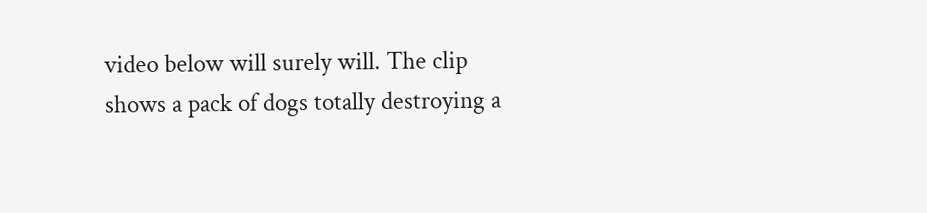video below will surely will. The clip shows a pack of dogs totally destroying a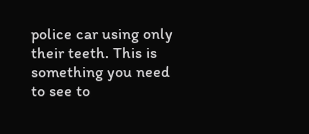police car using only their teeth. This is something you need to see to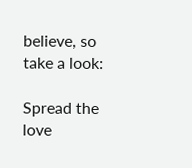believe, so take a look:

Spread the love